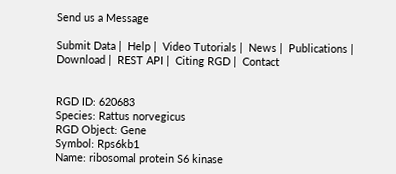Send us a Message

Submit Data |  Help |  Video Tutorials |  News |  Publications |  Download |  REST API |  Citing RGD |  Contact


RGD ID: 620683
Species: Rattus norvegicus
RGD Object: Gene
Symbol: Rps6kb1
Name: ribosomal protein S6 kinase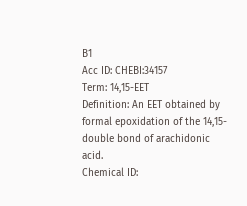B1
Acc ID: CHEBI:34157
Term: 14,15-EET
Definition: An EET obtained by formal epoxidation of the 14,15-double bond of arachidonic acid.
Chemical ID: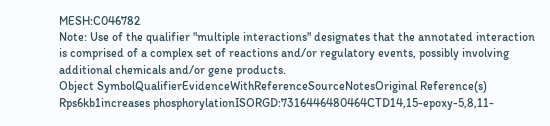MESH:C046782
Note: Use of the qualifier "multiple interactions" designates that the annotated interaction is comprised of a complex set of reactions and/or regulatory events, possibly involving additional chemicals and/or gene products.
Object SymbolQualifierEvidenceWithReferenceSourceNotesOriginal Reference(s)
Rps6kb1increases phosphorylationISORGD:7316446480464CTD14,15-epoxy-5,8,11-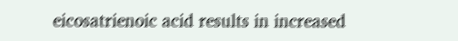eicosatrienoic acid results in increased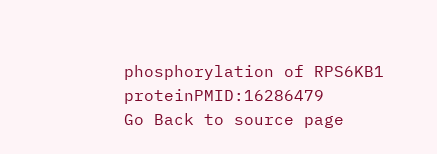phosphorylation of RPS6KB1 proteinPMID:16286479
Go Back to source page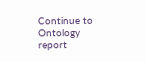Continue to Ontology report